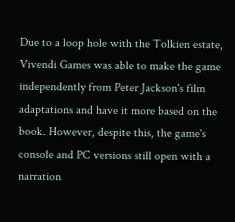Due to a loop hole with the Tolkien estate, Vivendi Games was able to make the game independently from Peter Jackson's film adaptations and have it more based on the book. However, despite this, the game's console and PC versions still open with a narration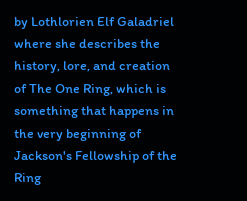by Lothlorien Elf Galadriel where she describes the history, lore, and creation of The One Ring, which is something that happens in the very beginning of Jackson's Fellowship of the Ring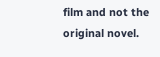film and not the original novel.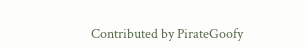Contributed by PirateGoofy